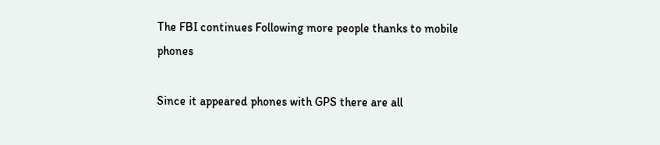The FBI continues Following more people thanks to mobile phones

Since it appeared phones with GPS there are all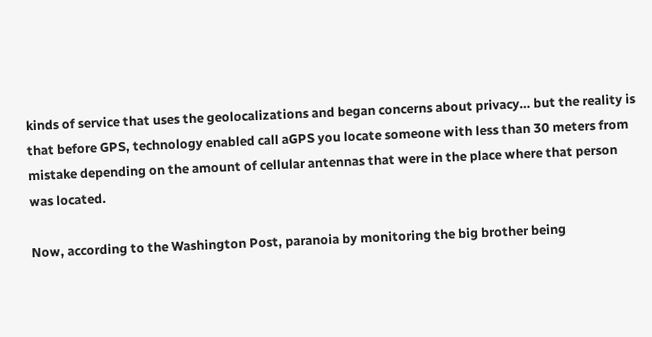kinds of service that uses the geolocalizations and began concerns about privacy… but the reality is that before GPS, technology enabled call aGPS you locate someone with less than 30 meters from mistake depending on the amount of cellular antennas that were in the place where that person was located.

Now, according to the Washington Post, paranoia by monitoring the big brother being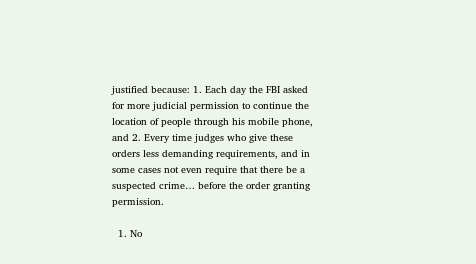justified because: 1. Each day the FBI asked for more judicial permission to continue the location of people through his mobile phone, and 2. Every time judges who give these orders less demanding requirements, and in some cases not even require that there be a suspected crime… before the order granting permission.

  1. No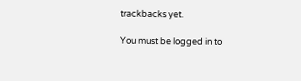trackbacks yet.

You must be logged in to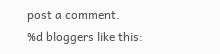post a comment.
%d bloggers like this: